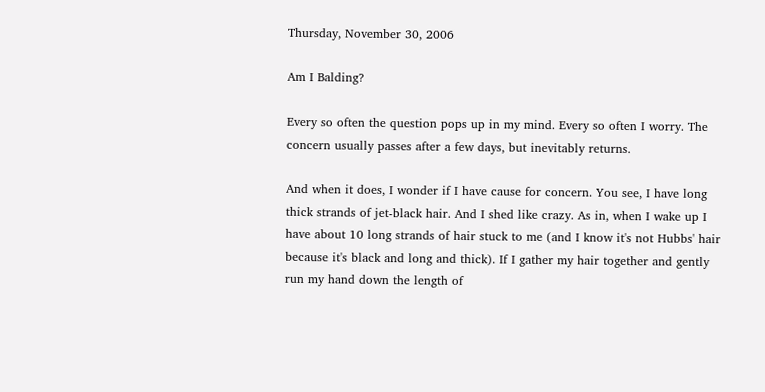Thursday, November 30, 2006

Am I Balding?

Every so often the question pops up in my mind. Every so often I worry. The concern usually passes after a few days, but inevitably returns.

And when it does, I wonder if I have cause for concern. You see, I have long thick strands of jet-black hair. And I shed like crazy. As in, when I wake up I have about 10 long strands of hair stuck to me (and I know it's not Hubbs' hair because it's black and long and thick). If I gather my hair together and gently run my hand down the length of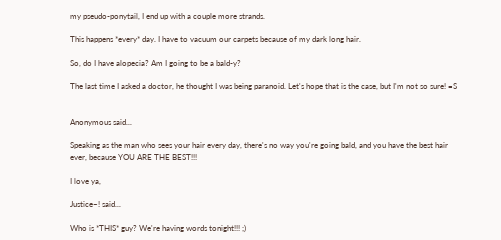my pseudo-ponytail, I end up with a couple more strands.

This happens *every* day. I have to vacuum our carpets because of my dark long hair.

So, do I have alopecia? Am I going to be a bald-y?

The last time I asked a doctor, he thought I was being paranoid. Let's hope that is the case, but I'm not so sure! =S


Anonymous said...

Speaking as the man who sees your hair every day, there's no way you're going bald, and you have the best hair ever, because YOU ARE THE BEST!!!

I love ya,

Justice~! said...

Who is *THIS* guy? We're having words tonight!!! ;)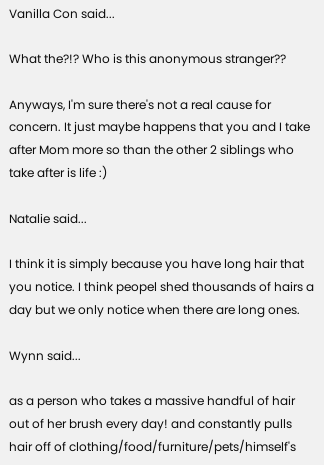Vanilla Con said...

What the?!? Who is this anonymous stranger??

Anyways, I'm sure there's not a real cause for concern. It just maybe happens that you and I take after Mom more so than the other 2 siblings who take after is life :)

Natalie said...

I think it is simply because you have long hair that you notice. I think peopel shed thousands of hairs a day but we only notice when there are long ones.

Wynn said...

as a person who takes a massive handful of hair out of her brush every day! and constantly pulls hair off of clothing/food/furniture/pets/himself's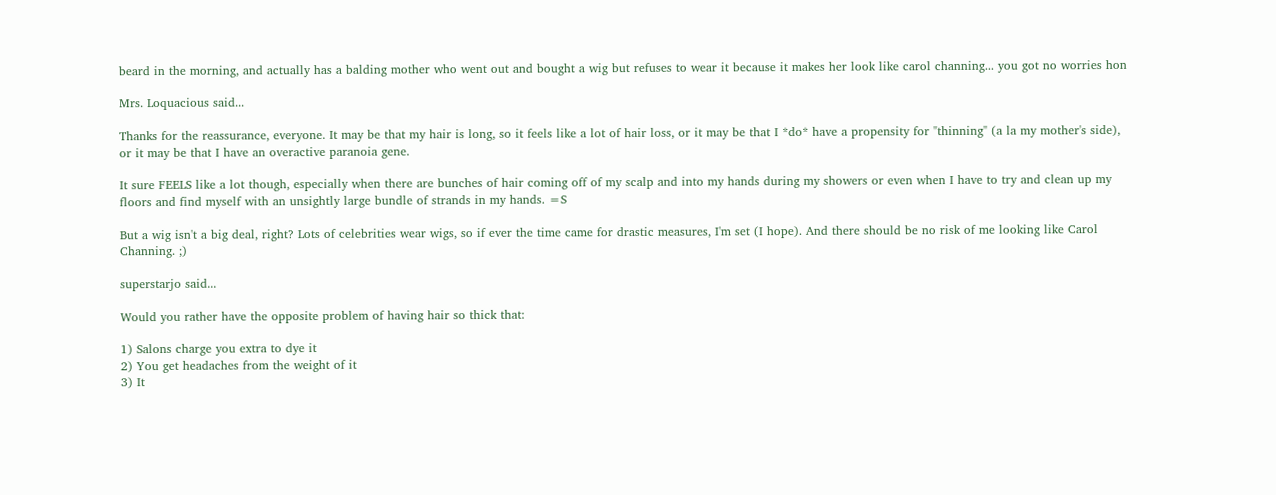beard in the morning, and actually has a balding mother who went out and bought a wig but refuses to wear it because it makes her look like carol channing... you got no worries hon

Mrs. Loquacious said...

Thanks for the reassurance, everyone. It may be that my hair is long, so it feels like a lot of hair loss, or it may be that I *do* have a propensity for "thinning" (a la my mother's side), or it may be that I have an overactive paranoia gene.

It sure FEELS like a lot though, especially when there are bunches of hair coming off of my scalp and into my hands during my showers or even when I have to try and clean up my floors and find myself with an unsightly large bundle of strands in my hands. =S

But a wig isn't a big deal, right? Lots of celebrities wear wigs, so if ever the time came for drastic measures, I'm set (I hope). And there should be no risk of me looking like Carol Channing. ;)

superstarjo said...

Would you rather have the opposite problem of having hair so thick that:

1) Salons charge you extra to dye it
2) You get headaches from the weight of it
3) It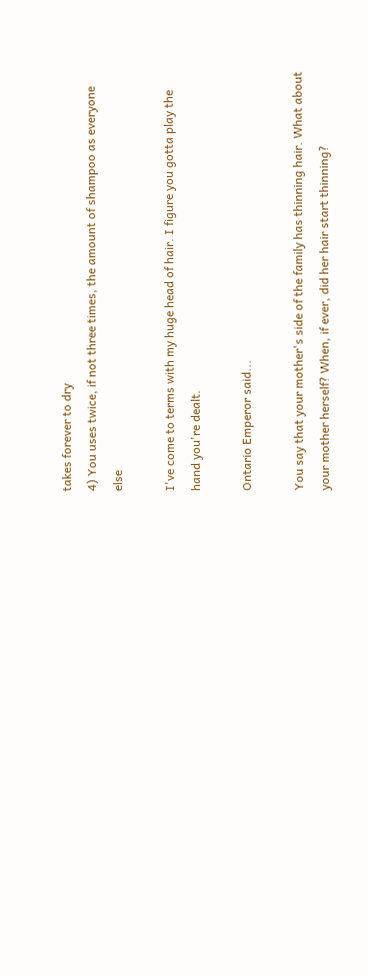takes forever to dry
4) You uses twice, if not three times, the amount of shampoo as everyone else

I've come to terms with my huge head of hair. I figure you gotta play the hand you're dealt.

Ontario Emperor said...

You say that your mother's side of the family has thinning hair. What about your mother herself? When, if ever, did her hair start thinning?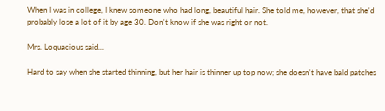When I was in college, I knew someone who had long, beautiful hair. She told me, however, that she'd probably lose a lot of it by age 30. Don't know if she was right or not.

Mrs. Loquacious said...

Hard to say when she started thinning, but her hair is thinner up top now; she doesn't have bald patches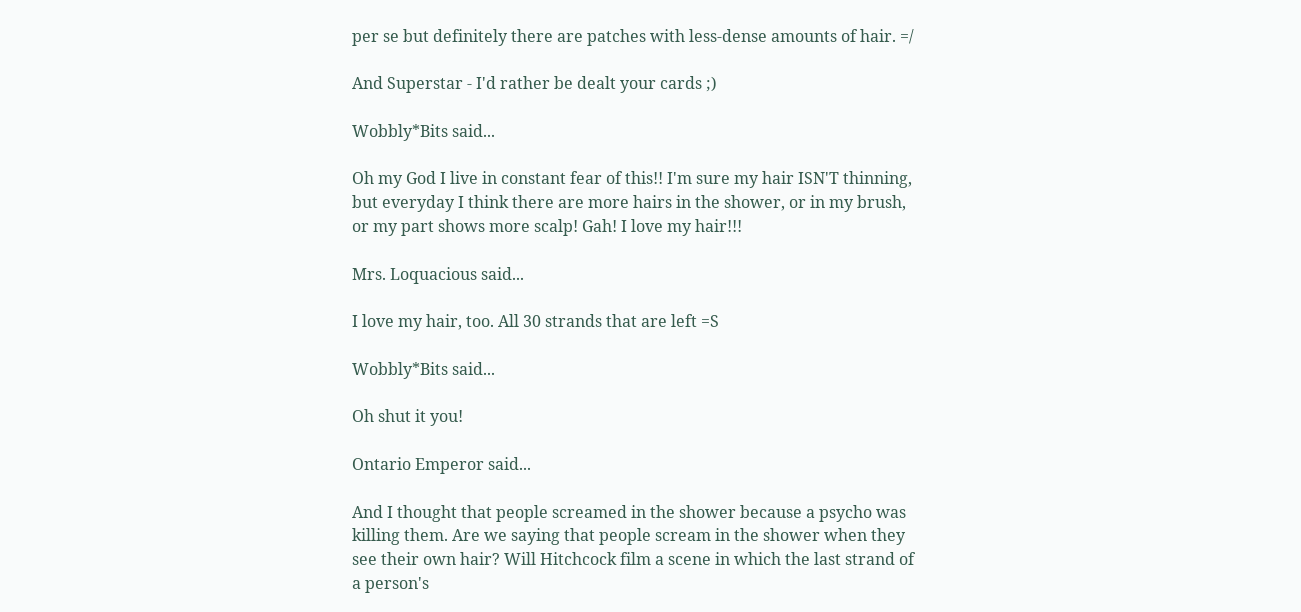per se but definitely there are patches with less-dense amounts of hair. =/

And Superstar - I'd rather be dealt your cards ;)

Wobbly*Bits said...

Oh my God I live in constant fear of this!! I'm sure my hair ISN'T thinning, but everyday I think there are more hairs in the shower, or in my brush, or my part shows more scalp! Gah! I love my hair!!!

Mrs. Loquacious said...

I love my hair, too. All 30 strands that are left =S

Wobbly*Bits said...

Oh shut it you!

Ontario Emperor said...

And I thought that people screamed in the shower because a psycho was killing them. Are we saying that people scream in the shower when they see their own hair? Will Hitchcock film a scene in which the last strand of a person's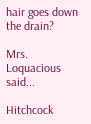hair goes down the drain?

Mrs. Loquacious said...

Hitchcock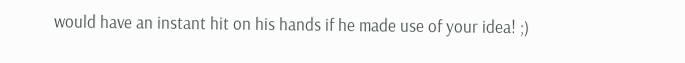would have an instant hit on his hands if he made use of your idea! ;)